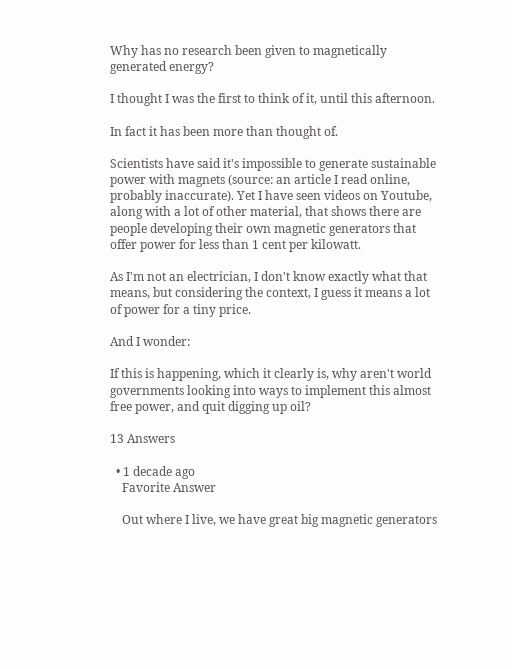Why has no research been given to magnetically generated energy?

I thought I was the first to think of it, until this afternoon.

In fact it has been more than thought of.

Scientists have said it's impossible to generate sustainable power with magnets (source: an article I read online, probably inaccurate). Yet I have seen videos on Youtube, along with a lot of other material, that shows there are people developing their own magnetic generators that offer power for less than 1 cent per kilowatt.

As I'm not an electrician, I don't know exactly what that means, but considering the context, I guess it means a lot of power for a tiny price.

And I wonder:

If this is happening, which it clearly is, why aren't world governments looking into ways to implement this almost free power, and quit digging up oil?

13 Answers

  • 1 decade ago
    Favorite Answer

    Out where I live, we have great big magnetic generators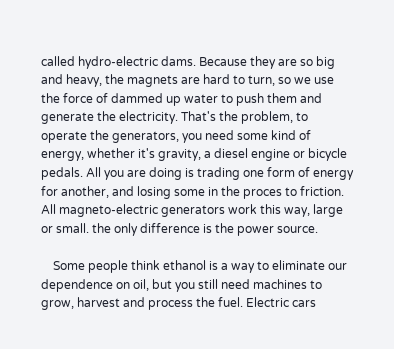called hydro-electric dams. Because they are so big and heavy, the magnets are hard to turn, so we use the force of dammed up water to push them and generate the electricity. That's the problem, to operate the generators, you need some kind of energy, whether it's gravity, a diesel engine or bicycle pedals. All you are doing is trading one form of energy for another, and losing some in the proces to friction. All magneto-electric generators work this way, large or small. the only difference is the power source.

    Some people think ethanol is a way to eliminate our dependence on oil, but you still need machines to grow, harvest and process the fuel. Electric cars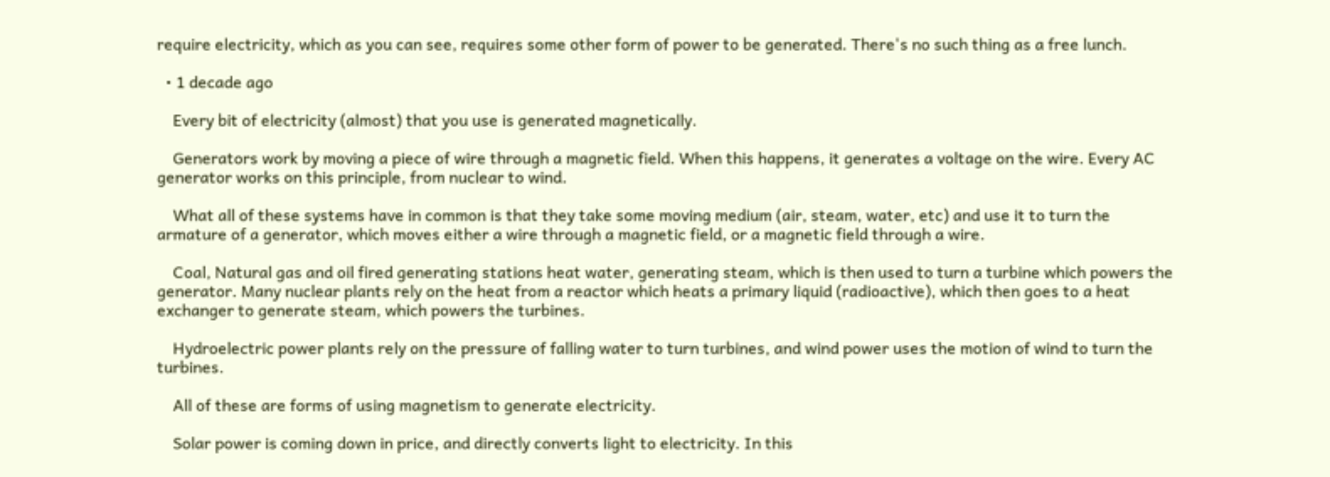require electricity, which as you can see, requires some other form of power to be generated. There's no such thing as a free lunch.

  • 1 decade ago

    Every bit of electricity (almost) that you use is generated magnetically.

    Generators work by moving a piece of wire through a magnetic field. When this happens, it generates a voltage on the wire. Every AC generator works on this principle, from nuclear to wind.

    What all of these systems have in common is that they take some moving medium (air, steam, water, etc) and use it to turn the armature of a generator, which moves either a wire through a magnetic field, or a magnetic field through a wire.

    Coal, Natural gas and oil fired generating stations heat water, generating steam, which is then used to turn a turbine which powers the generator. Many nuclear plants rely on the heat from a reactor which heats a primary liquid (radioactive), which then goes to a heat exchanger to generate steam, which powers the turbines.

    Hydroelectric power plants rely on the pressure of falling water to turn turbines, and wind power uses the motion of wind to turn the turbines.

    All of these are forms of using magnetism to generate electricity.

    Solar power is coming down in price, and directly converts light to electricity. In this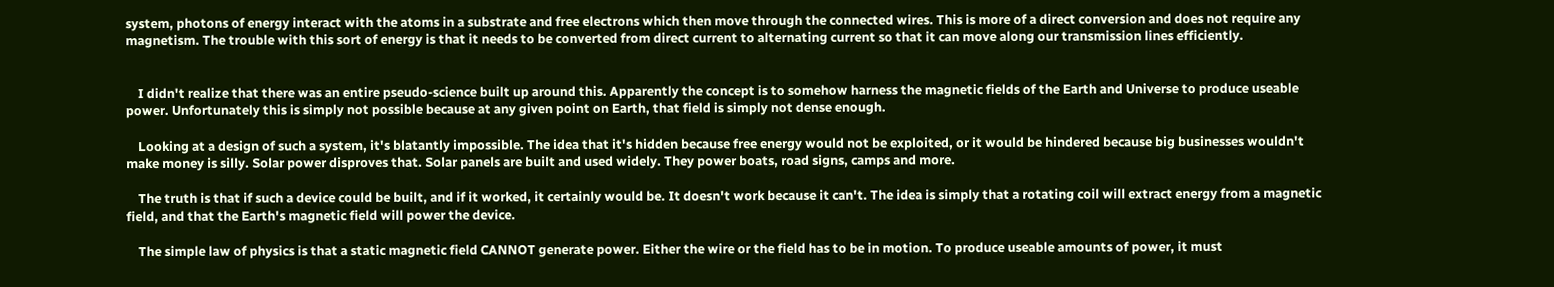system, photons of energy interact with the atoms in a substrate and free electrons which then move through the connected wires. This is more of a direct conversion and does not require any magnetism. The trouble with this sort of energy is that it needs to be converted from direct current to alternating current so that it can move along our transmission lines efficiently.


    I didn't realize that there was an entire pseudo-science built up around this. Apparently the concept is to somehow harness the magnetic fields of the Earth and Universe to produce useable power. Unfortunately this is simply not possible because at any given point on Earth, that field is simply not dense enough.

    Looking at a design of such a system, it's blatantly impossible. The idea that it's hidden because free energy would not be exploited, or it would be hindered because big businesses wouldn't make money is silly. Solar power disproves that. Solar panels are built and used widely. They power boats, road signs, camps and more.

    The truth is that if such a device could be built, and if it worked, it certainly would be. It doesn't work because it can't. The idea is simply that a rotating coil will extract energy from a magnetic field, and that the Earth's magnetic field will power the device.

    The simple law of physics is that a static magnetic field CANNOT generate power. Either the wire or the field has to be in motion. To produce useable amounts of power, it must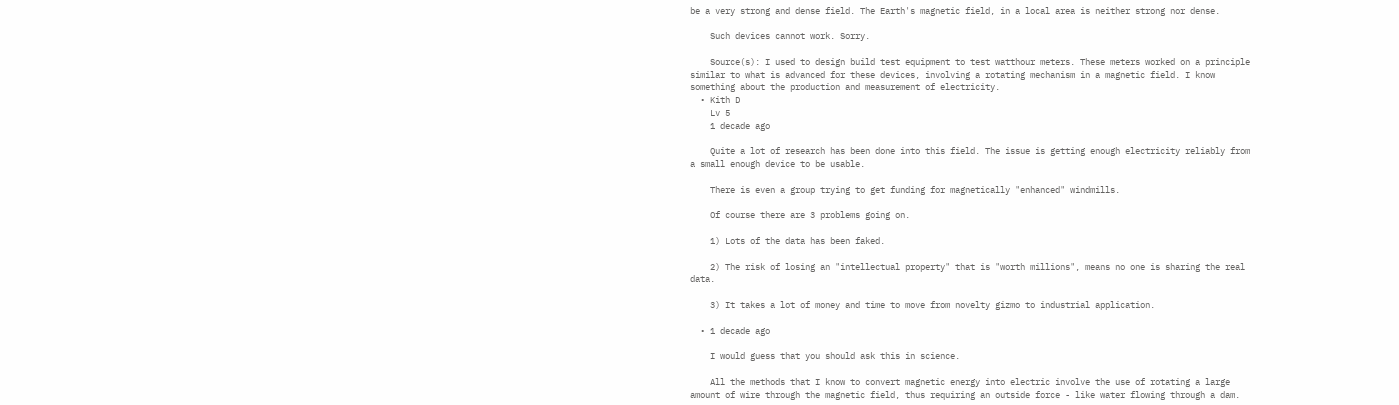be a very strong and dense field. The Earth's magnetic field, in a local area is neither strong nor dense.

    Such devices cannot work. Sorry.

    Source(s): I used to design build test equipment to test watthour meters. These meters worked on a principle similar to what is advanced for these devices, involving a rotating mechanism in a magnetic field. I know something about the production and measurement of electricity.
  • Kith D
    Lv 5
    1 decade ago

    Quite a lot of research has been done into this field. The issue is getting enough electricity reliably from a small enough device to be usable.

    There is even a group trying to get funding for magnetically "enhanced" windmills.

    Of course there are 3 problems going on.

    1) Lots of the data has been faked.

    2) The risk of losing an "intellectual property" that is "worth millions", means no one is sharing the real data.

    3) It takes a lot of money and time to move from novelty gizmo to industrial application.

  • 1 decade ago

    I would guess that you should ask this in science.

    All the methods that I know to convert magnetic energy into electric involve the use of rotating a large amount of wire through the magnetic field, thus requiring an outside force - like water flowing through a dam.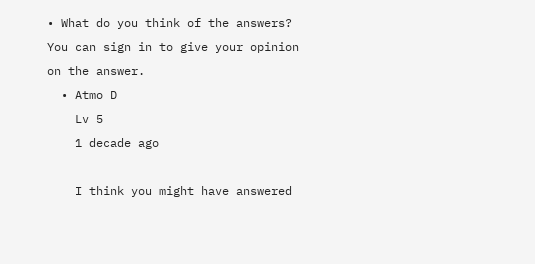• What do you think of the answers? You can sign in to give your opinion on the answer.
  • Atmo D
    Lv 5
    1 decade ago

    I think you might have answered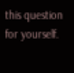this question for yourself.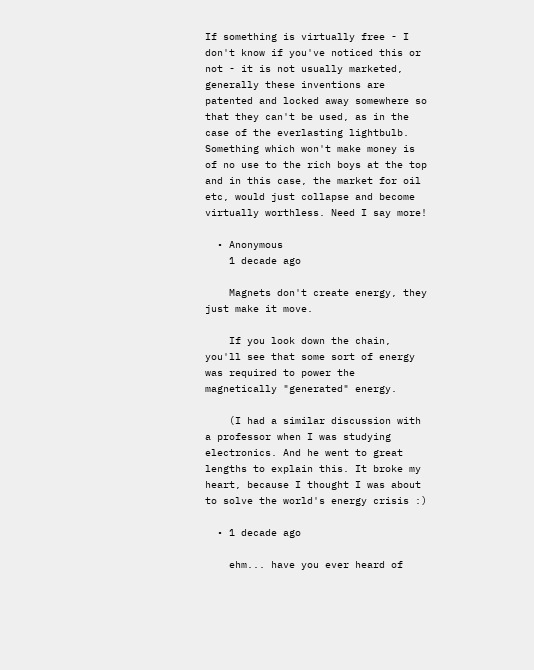If something is virtually free - I don't know if you've noticed this or not - it is not usually marketed, generally these inventions are patented and locked away somewhere so that they can't be used, as in the case of the everlasting lightbulb. Something which won't make money is of no use to the rich boys at the top and in this case, the market for oil etc, would just collapse and become virtually worthless. Need I say more!

  • Anonymous
    1 decade ago

    Magnets don't create energy, they just make it move.

    If you look down the chain, you'll see that some sort of energy was required to power the magnetically "generated" energy.

    (I had a similar discussion with a professor when I was studying electronics. And he went to great lengths to explain this. It broke my heart, because I thought I was about to solve the world's energy crisis :)

  • 1 decade ago

    ehm... have you ever heard of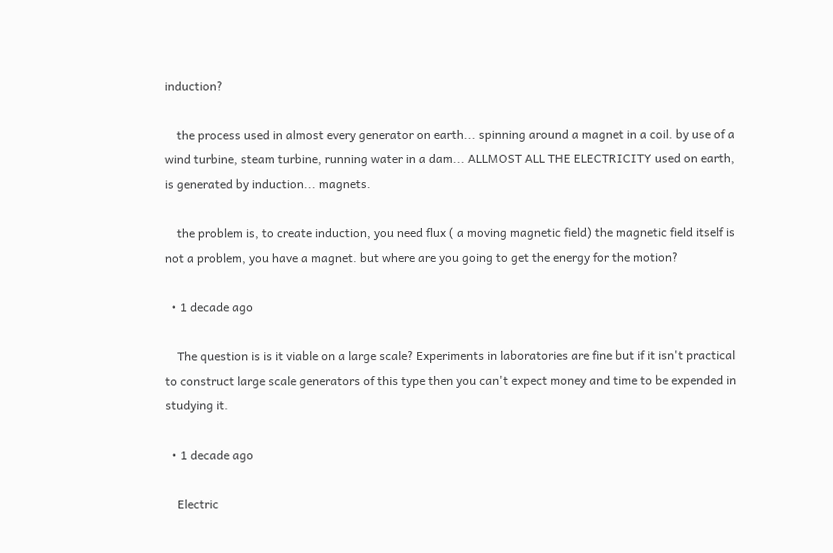induction?

    the process used in almost every generator on earth... spinning around a magnet in a coil. by use of a wind turbine, steam turbine, running water in a dam... ALLMOST ALL THE ELECTRICITY used on earth, is generated by induction... magnets.

    the problem is, to create induction, you need flux ( a moving magnetic field) the magnetic field itself is not a problem, you have a magnet. but where are you going to get the energy for the motion?

  • 1 decade ago

    The question is is it viable on a large scale? Experiments in laboratories are fine but if it isn't practical to construct large scale generators of this type then you can't expect money and time to be expended in studying it.

  • 1 decade ago

    Electric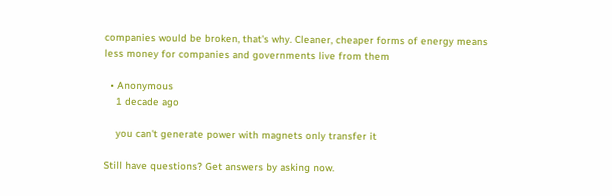companies would be broken, that's why. Cleaner, cheaper forms of energy means less money for companies and governments live from them

  • Anonymous
    1 decade ago

    you can't generate power with magnets only transfer it

Still have questions? Get answers by asking now.